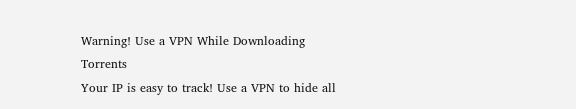Warning! Use a VPN While Downloading Torrents
Your IP is easy to track! Use a VPN to hide all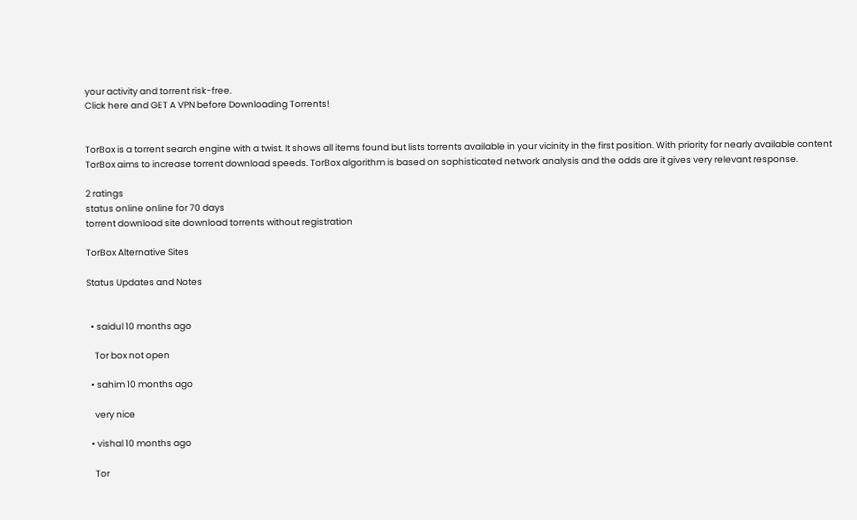your activity and torrent risk-free.
Click here and GET A VPN before Downloading Torrents!


TorBox is a torrent search engine with a twist. It shows all items found but lists torrents available in your vicinity in the first position. With priority for nearly available content TorBox aims to increase torrent download speeds. TorBox algorithm is based on sophisticated network analysis and the odds are it gives very relevant response.

2 ratings
status online online for 70 days
torrent download site download torrents without registration

TorBox Alternative Sites

Status Updates and Notes


  • saidul 10 months ago

    Tor box not open

  • sahim 10 months ago

    very nice

  • vishal 10 months ago

    Tor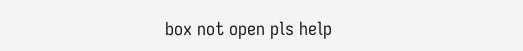box not open pls help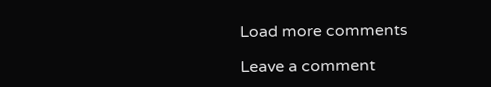Load more comments

Leave a comment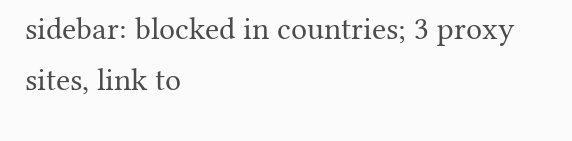sidebar: blocked in countries; 3 proxy sites, link to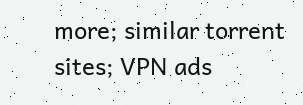more; similar torrent sites; VPN ads